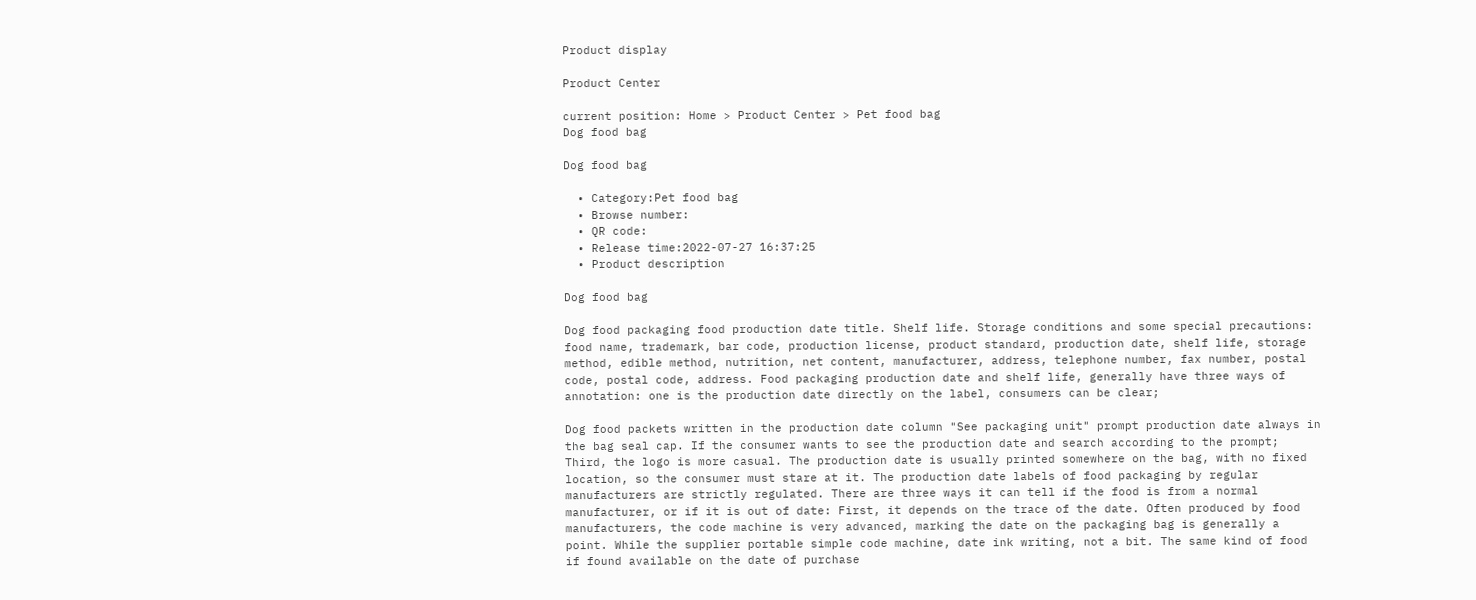Product display

Product Center

current position: Home > Product Center > Pet food bag
Dog food bag

Dog food bag

  • Category:Pet food bag
  • Browse number:
  • QR code:
  • Release time:2022-07-27 16:37:25
  • Product description

Dog food bag

Dog food packaging food production date title. Shelf life. Storage conditions and some special precautions: food name, trademark, bar code, production license, product standard, production date, shelf life, storage method, edible method, nutrition, net content, manufacturer, address, telephone number, fax number, postal code, postal code, address. Food packaging production date and shelf life, generally have three ways of annotation: one is the production date directly on the label, consumers can be clear;

Dog food packets written in the production date column "See packaging unit" prompt production date always in the bag seal cap. If the consumer wants to see the production date and search according to the prompt; Third, the logo is more casual. The production date is usually printed somewhere on the bag, with no fixed location, so the consumer must stare at it. The production date labels of food packaging by regular manufacturers are strictly regulated. There are three ways it can tell if the food is from a normal manufacturer, or if it is out of date: First, it depends on the trace of the date. Often produced by food manufacturers, the code machine is very advanced, marking the date on the packaging bag is generally a point. While the supplier portable simple code machine, date ink writing, not a bit. The same kind of food if found available on the date of purchase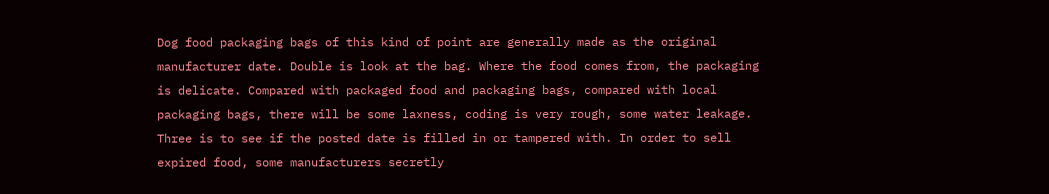Dog food packaging bags of this kind of point are generally made as the original manufacturer date. Double is look at the bag. Where the food comes from, the packaging is delicate. Compared with packaged food and packaging bags, compared with local packaging bags, there will be some laxness, coding is very rough, some water leakage. Three is to see if the posted date is filled in or tampered with. In order to sell expired food, some manufacturers secretly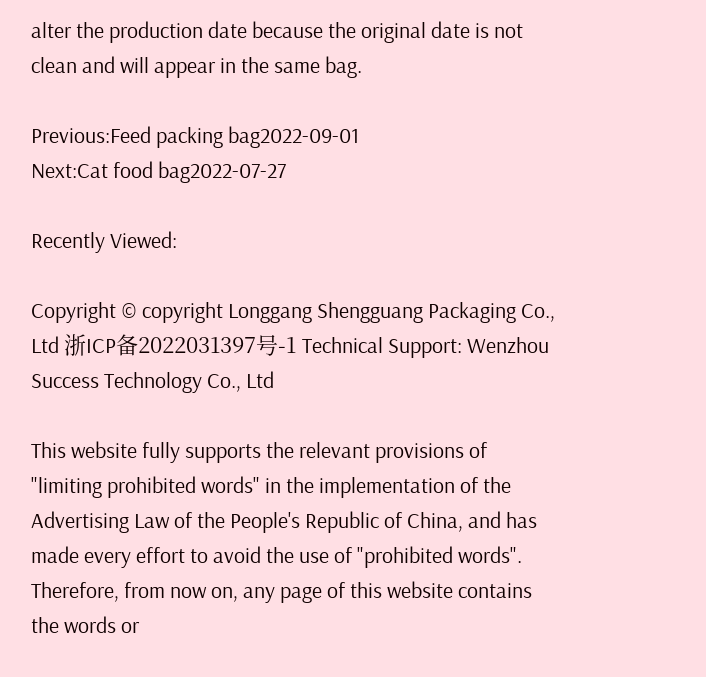alter the production date because the original date is not clean and will appear in the same bag.

Previous:Feed packing bag2022-09-01
Next:Cat food bag2022-07-27

Recently Viewed:

Copyright © copyright Longgang Shengguang Packaging Co., Ltd 浙ICP备2022031397号-1 Technical Support: Wenzhou Success Technology Co., Ltd

This website fully supports the relevant provisions of "limiting prohibited words" in the implementation of the Advertising Law of the People's Republic of China, and has made every effort to avoid the use of "prohibited words". Therefore, from now on, any page of this website contains the words or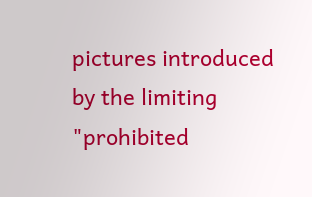pictures introduced by the limiting "prohibited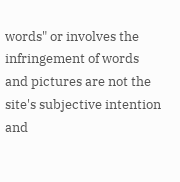words" or involves the infringement of words and pictures are not the site's subjective intention and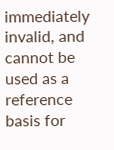immediately invalid, and cannot be used as a reference basis for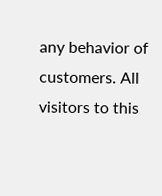any behavior of customers. All visitors to this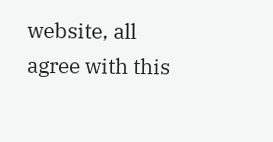website, all agree with this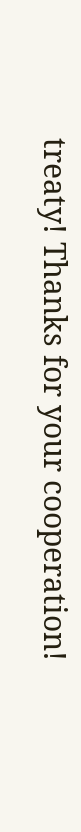treaty! Thanks for your cooperation!